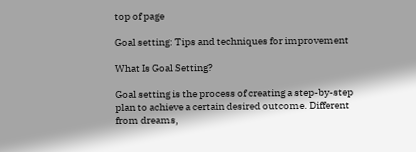top of page

Goal setting: Tips and techniques for improvement

What Is Goal Setting?

Goal setting is the process of creating a step-by-step plan to achieve a certain desired outcome. Different from dreams,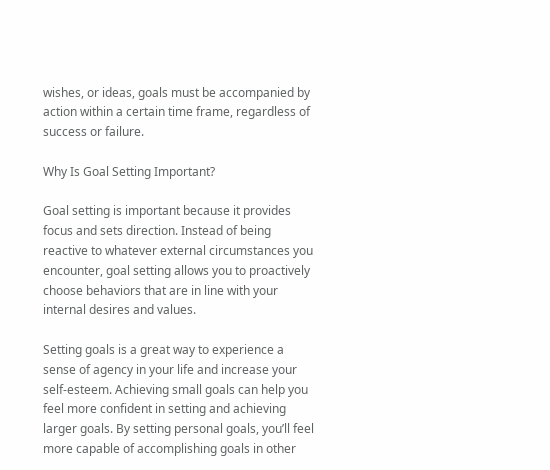wishes, or ideas, goals must be accompanied by action within a certain time frame, regardless of success or failure.

Why Is Goal Setting Important?

Goal setting is important because it provides focus and sets direction. Instead of being reactive to whatever external circumstances you encounter, goal setting allows you to proactively choose behaviors that are in line with your internal desires and values.

Setting goals is a great way to experience a sense of agency in your life and increase your self-esteem. Achieving small goals can help you feel more confident in setting and achieving larger goals. By setting personal goals, you’ll feel more capable of accomplishing goals in other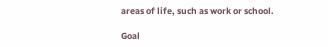areas of life, such as work or school.

Goal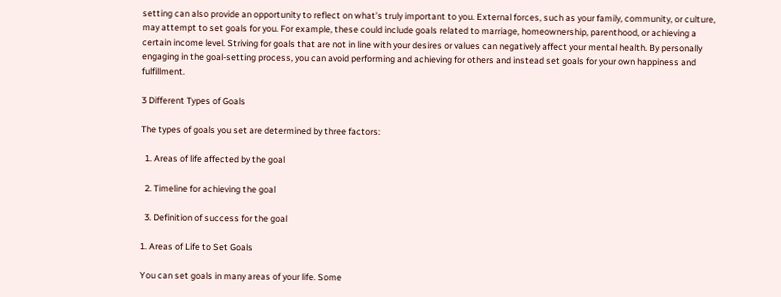setting can also provide an opportunity to reflect on what’s truly important to you. External forces, such as your family, community, or culture, may attempt to set goals for you. For example, these could include goals related to marriage, homeownership, parenthood, or achieving a certain income level. Striving for goals that are not in line with your desires or values can negatively affect your mental health. By personally engaging in the goal-setting process, you can avoid performing and achieving for others and instead set goals for your own happiness and fulfillment.

3 Different Types of Goals

The types of goals you set are determined by three factors:

  1. Areas of life affected by the goal

  2. Timeline for achieving the goal

  3. Definition of success for the goal

1. Areas of Life to Set Goals

You can set goals in many areas of your life. Some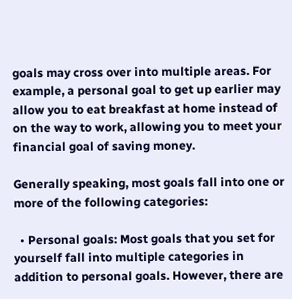goals may cross over into multiple areas. For example, a personal goal to get up earlier may allow you to eat breakfast at home instead of on the way to work, allowing you to meet your financial goal of saving money.

Generally speaking, most goals fall into one or more of the following categories:

  • Personal goals: Most goals that you set for yourself fall into multiple categories in addition to personal goals. However, there are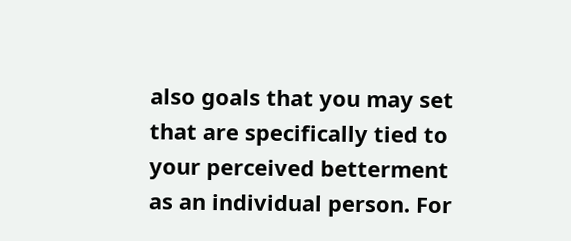also goals that you may set that are specifically tied to your perceived betterment as an individual person. For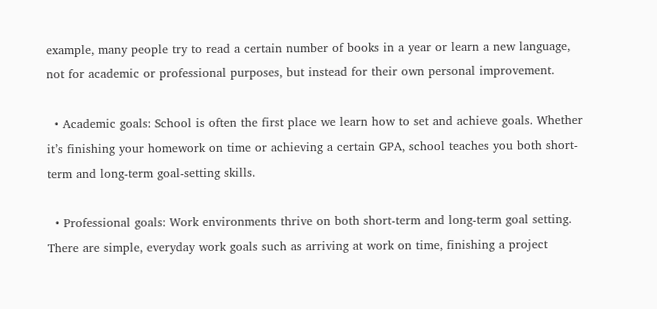example, many people try to read a certain number of books in a year or learn a new language, not for academic or professional purposes, but instead for their own personal improvement.

  • Academic goals: School is often the first place we learn how to set and achieve goals. Whether it’s finishing your homework on time or achieving a certain GPA, school teaches you both short-term and long-term goal-setting skills.

  • Professional goals: Work environments thrive on both short-term and long-term goal setting. There are simple, everyday work goals such as arriving at work on time, finishing a project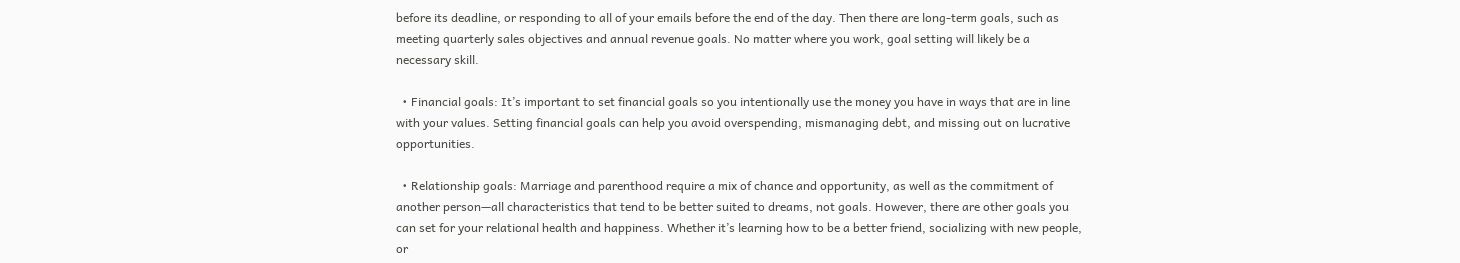before its deadline, or responding to all of your emails before the end of the day. Then there are long-term goals, such as meeting quarterly sales objectives and annual revenue goals. No matter where you work, goal setting will likely be a necessary skill.

  • Financial goals: It’s important to set financial goals so you intentionally use the money you have in ways that are in line with your values. Setting financial goals can help you avoid overspending, mismanaging debt, and missing out on lucrative opportunities.

  • Relationship goals: Marriage and parenthood require a mix of chance and opportunity, as well as the commitment of another person—all characteristics that tend to be better suited to dreams, not goals. However, there are other goals you can set for your relational health and happiness. Whether it’s learning how to be a better friend, socializing with new people, or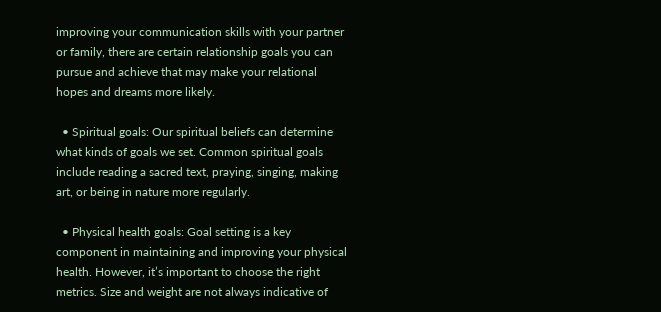improving your communication skills with your partner or family, there are certain relationship goals you can pursue and achieve that may make your relational hopes and dreams more likely.

  • Spiritual goals: Our spiritual beliefs can determine what kinds of goals we set. Common spiritual goals include reading a sacred text, praying, singing, making art, or being in nature more regularly.

  • Physical health goals: Goal setting is a key component in maintaining and improving your physical health. However, it’s important to choose the right metrics. Size and weight are not always indicative of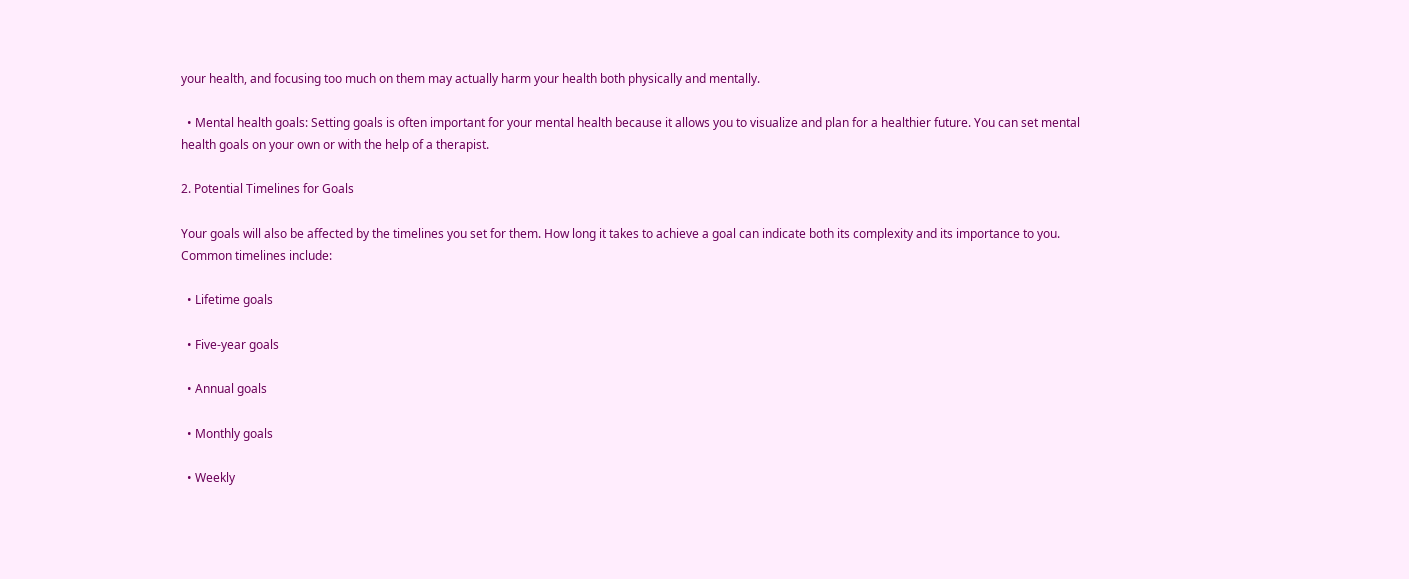your health, and focusing too much on them may actually harm your health both physically and mentally.

  • Mental health goals: Setting goals is often important for your mental health because it allows you to visualize and plan for a healthier future. You can set mental health goals on your own or with the help of a therapist.

2. Potential Timelines for Goals

Your goals will also be affected by the timelines you set for them. How long it takes to achieve a goal can indicate both its complexity and its importance to you. Common timelines include:

  • Lifetime goals

  • Five-year goals

  • Annual goals

  • Monthly goals

  • Weekly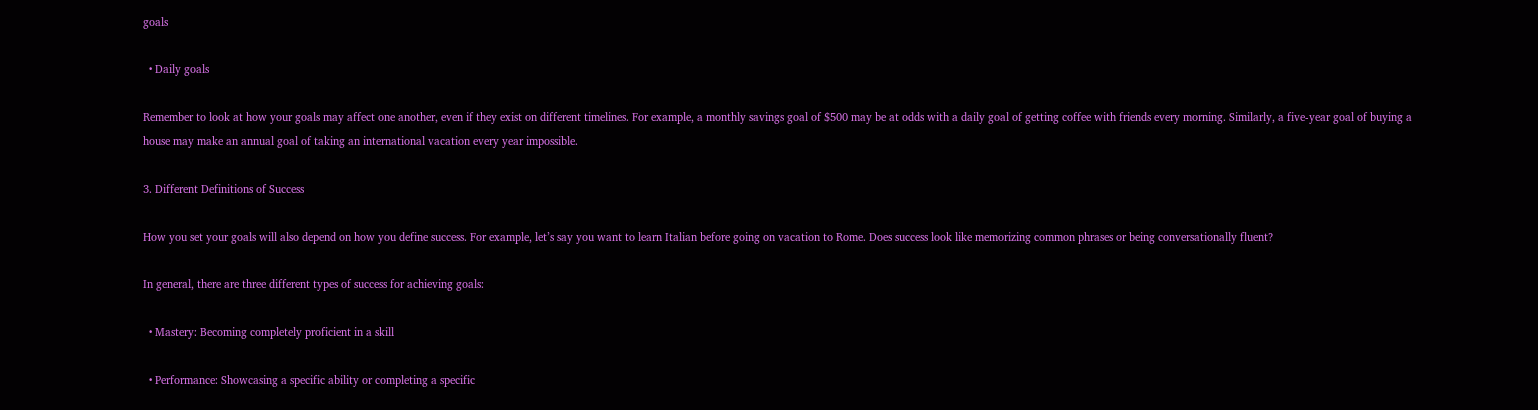goals

  • Daily goals

Remember to look at how your goals may affect one another, even if they exist on different timelines. For example, a monthly savings goal of $500 may be at odds with a daily goal of getting coffee with friends every morning. Similarly, a five-year goal of buying a house may make an annual goal of taking an international vacation every year impossible.

3. Different Definitions of Success

How you set your goals will also depend on how you define success. For example, let’s say you want to learn Italian before going on vacation to Rome. Does success look like memorizing common phrases or being conversationally fluent?

In general, there are three different types of success for achieving goals:

  • Mastery: Becoming completely proficient in a skill

  • Performance: Showcasing a specific ability or completing a specific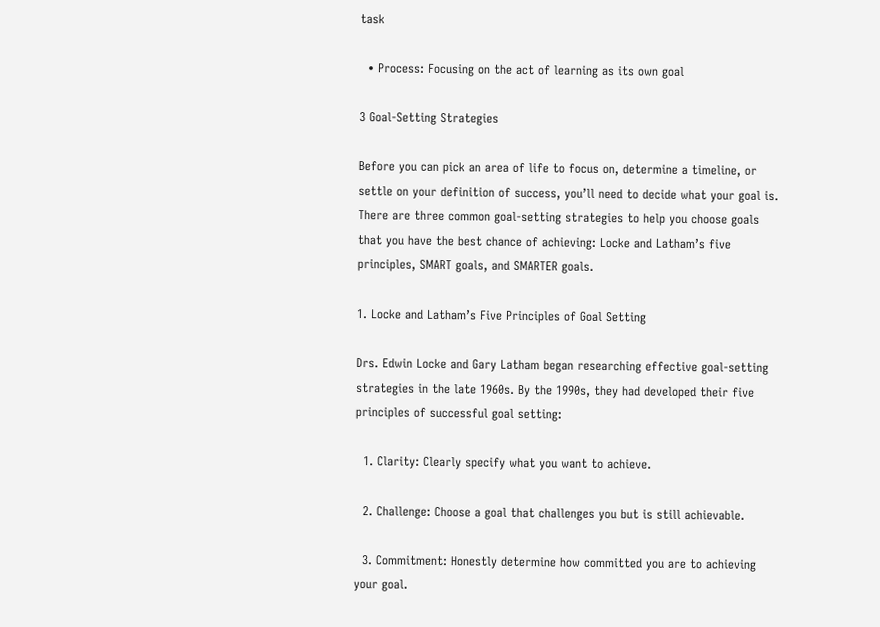task

  • Process: Focusing on the act of learning as its own goal

3 Goal-Setting Strategies

Before you can pick an area of life to focus on, determine a timeline, or settle on your definition of success, you’ll need to decide what your goal is. There are three common goal-setting strategies to help you choose goals that you have the best chance of achieving: Locke and Latham’s five principles, SMART goals, and SMARTER goals.

1. Locke and Latham’s Five Principles of Goal Setting

Drs. Edwin Locke and Gary Latham began researching effective goal-setting strategies in the late 1960s. By the 1990s, they had developed their five principles of successful goal setting:

  1. Clarity: Clearly specify what you want to achieve.

  2. Challenge: Choose a goal that challenges you but is still achievable.

  3. Commitment: Honestly determine how committed you are to achieving your goal.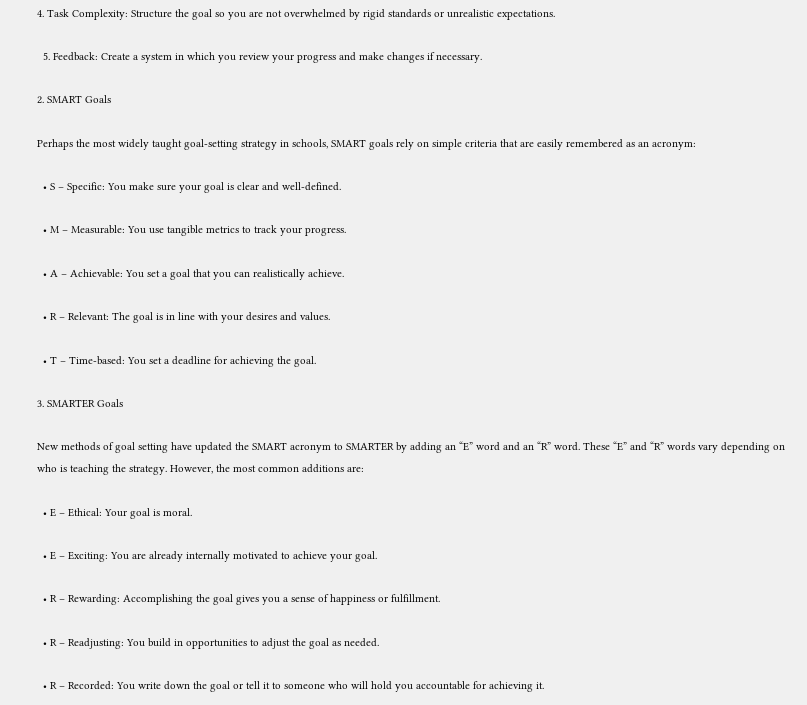4. Task Complexity: Structure the goal so you are not overwhelmed by rigid standards or unrealistic expectations.

  5. Feedback: Create a system in which you review your progress and make changes if necessary.

2. SMART Goals

Perhaps the most widely taught goal-setting strategy in schools, SMART goals rely on simple criteria that are easily remembered as an acronym:

  • S – Specific: You make sure your goal is clear and well-defined.

  • M – Measurable: You use tangible metrics to track your progress.

  • A – Achievable: You set a goal that you can realistically achieve.

  • R – Relevant: The goal is in line with your desires and values.

  • T – Time-based: You set a deadline for achieving the goal.

3. SMARTER Goals

New methods of goal setting have updated the SMART acronym to SMARTER by adding an “E” word and an “R” word. These “E” and “R” words vary depending on who is teaching the strategy. However, the most common additions are:

  • E – Ethical: Your goal is moral.

  • E – Exciting: You are already internally motivated to achieve your goal.

  • R – Rewarding: Accomplishing the goal gives you a sense of happiness or fulfillment.

  • R – Readjusting: You build in opportunities to adjust the goal as needed.

  • R – Recorded: You write down the goal or tell it to someone who will hold you accountable for achieving it.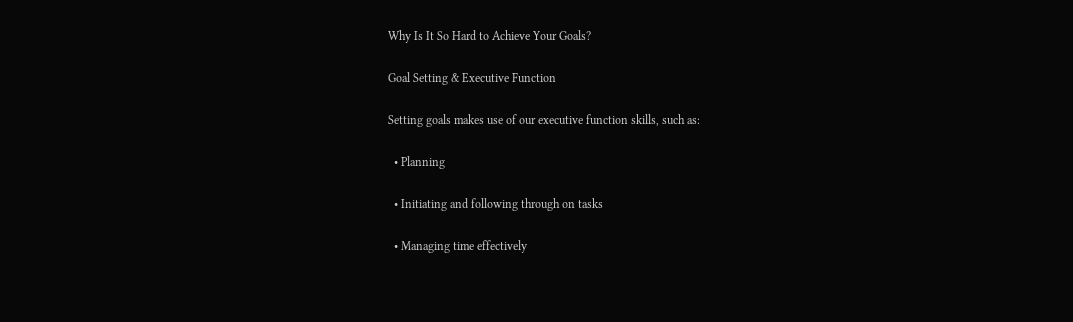Why Is It So Hard to Achieve Your Goals?

Goal Setting & Executive Function

Setting goals makes use of our executive function skills, such as:

  • Planning

  • Initiating and following through on tasks

  • Managing time effectively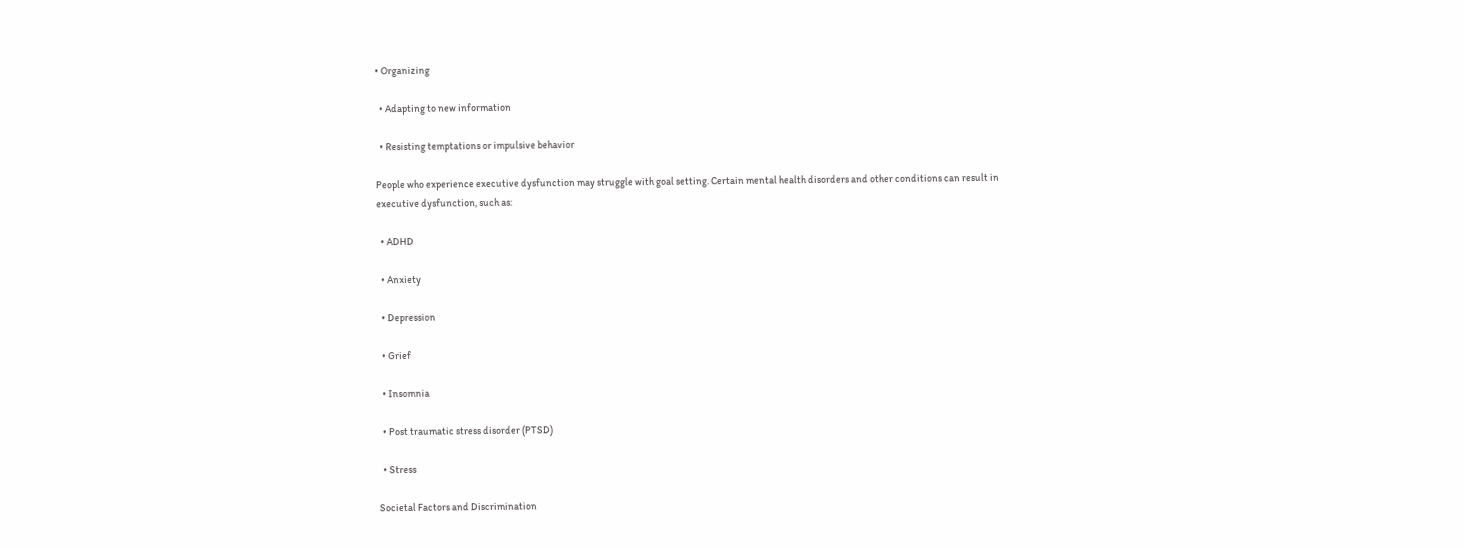• Organizing

  • Adapting to new information

  • Resisting temptations or impulsive behavior

People who experience executive dysfunction may struggle with goal setting. Certain mental health disorders and other conditions can result in executive dysfunction, such as:

  • ADHD

  • Anxiety

  • Depression

  • Grief

  • Insomnia

  • Post traumatic stress disorder (PTSD)

  • Stress

Societal Factors and Discrimination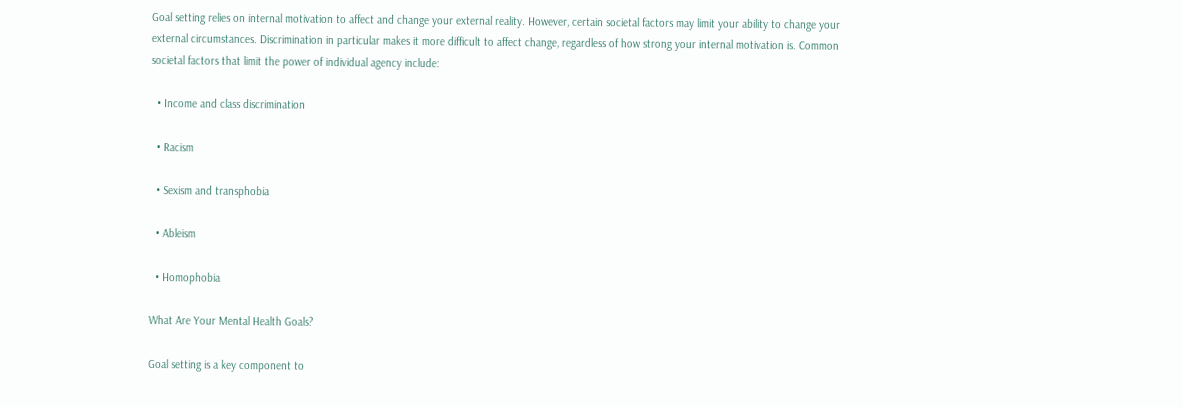Goal setting relies on internal motivation to affect and change your external reality. However, certain societal factors may limit your ability to change your external circumstances. Discrimination in particular makes it more difficult to affect change, regardless of how strong your internal motivation is. Common societal factors that limit the power of individual agency include:

  • Income and class discrimination

  • Racism

  • Sexism and transphobia

  • Ableism

  • Homophobia

What Are Your Mental Health Goals?

Goal setting is a key component to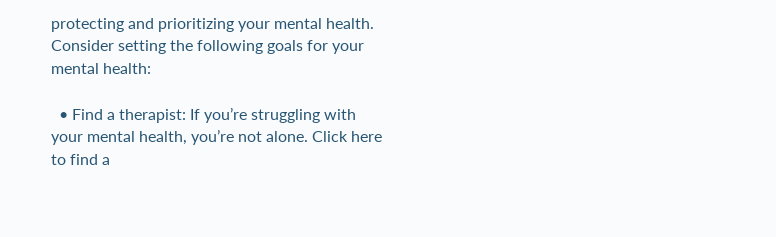protecting and prioritizing your mental health. Consider setting the following goals for your mental health:

  • Find a therapist: If you’re struggling with your mental health, you’re not alone. Click here to find a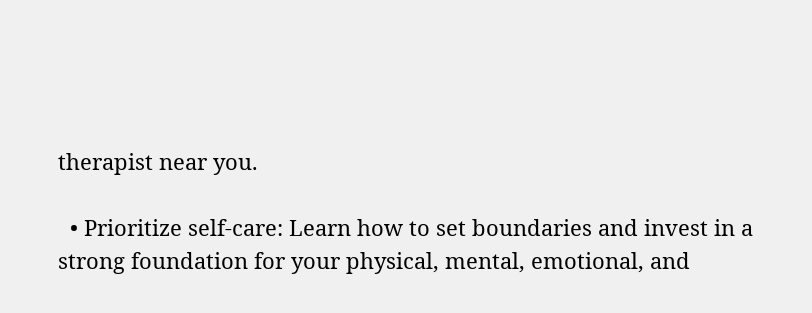therapist near you.

  • Prioritize self-care: Learn how to set boundaries and invest in a strong foundation for your physical, mental, emotional, and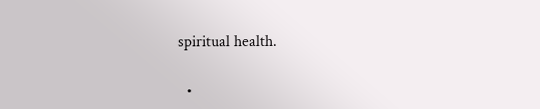spiritual health.

  •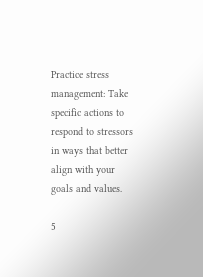Practice stress management: Take specific actions to respond to stressors in ways that better align with your goals and values.

5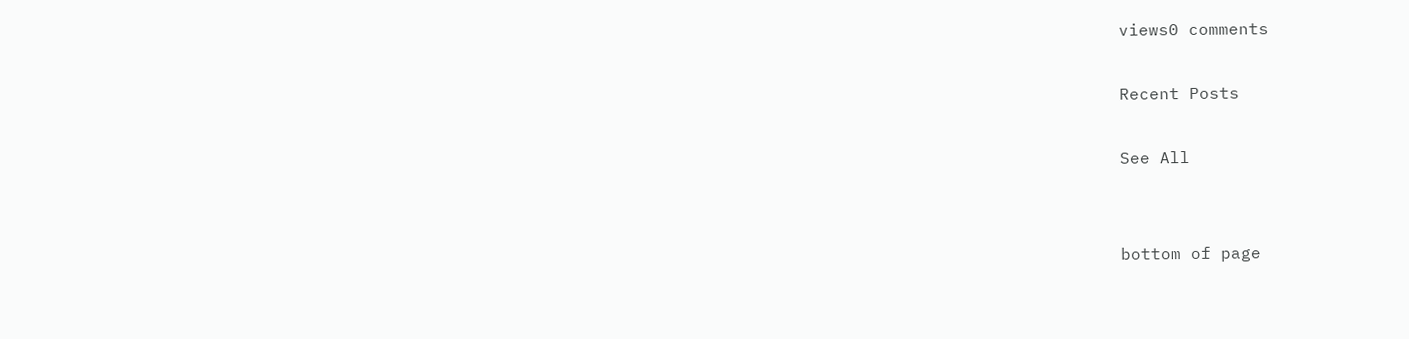views0 comments

Recent Posts

See All


bottom of page